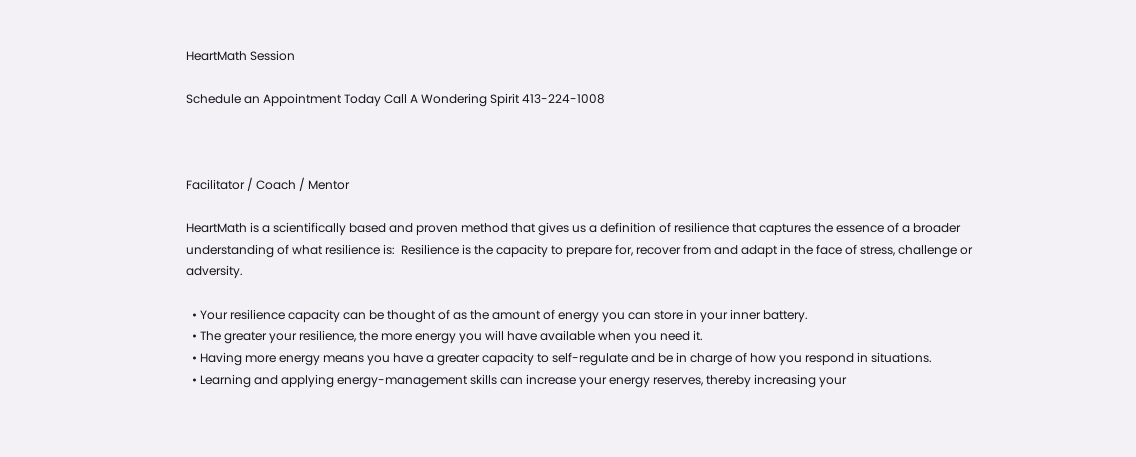HeartMath Session

Schedule an Appointment Today Call A Wondering Spirit 413-224-1008



Facilitator / Coach / Mentor

HeartMath is a scientifically based and proven method that gives us a definition of resilience that captures the essence of a broader understanding of what resilience is:  Resilience is the capacity to prepare for, recover from and adapt in the face of stress, challenge or adversity.

  • Your resilience capacity can be thought of as the amount of energy you can store in your inner battery.
  • The greater your resilience, the more energy you will have available when you need it.
  • Having more energy means you have a greater capacity to self-regulate and be in charge of how you respond in situations.
  • Learning and applying energy-management skills can increase your energy reserves, thereby increasing your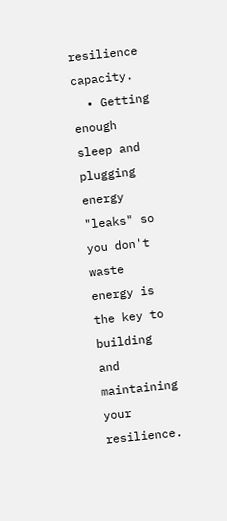resilience capacity.
  • Getting enough sleep and plugging energy "leaks" so you don't waste energy is the key to building and maintaining your resilience.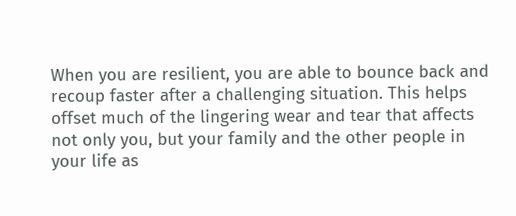When you are resilient, you are able to bounce back and recoup faster after a challenging situation. This helps offset much of the lingering wear and tear that affects not only you, but your family and the other people in your life as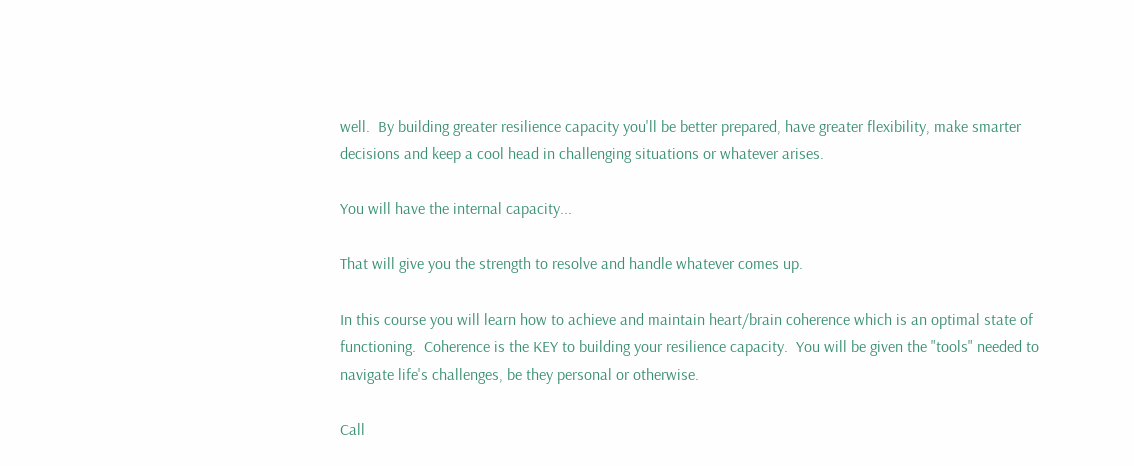well.  By building greater resilience capacity you'll be better prepared, have greater flexibility, make smarter decisions and keep a cool head in challenging situations or whatever arises.

You will have the internal capacity...

That will give you the strength to resolve and handle whatever comes up.

In this course you will learn how to achieve and maintain heart/brain coherence which is an optimal state of functioning.  Coherence is the KEY to building your resilience capacity.  You will be given the "tools" needed to navigate life's challenges, be they personal or otherwise.

Call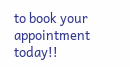to book your appointment today!!